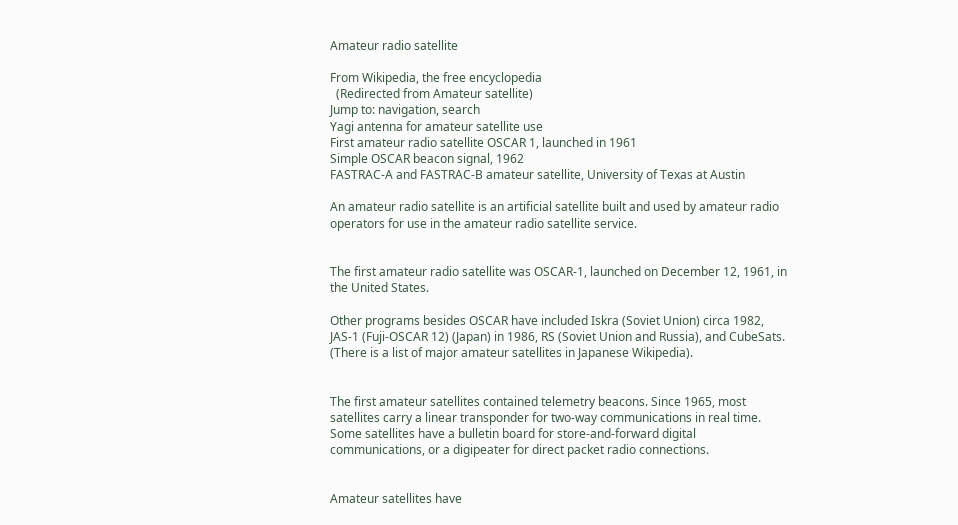Amateur radio satellite

From Wikipedia, the free encyclopedia
  (Redirected from Amateur satellite)
Jump to: navigation, search
Yagi antenna for amateur satellite use
First amateur radio satellite OSCAR 1, launched in 1961
Simple OSCAR beacon signal, 1962
FASTRAC-A and FASTRAC-B amateur satellite, University of Texas at Austin

An amateur radio satellite is an artificial satellite built and used by amateur radio operators for use in the amateur radio satellite service.


The first amateur radio satellite was OSCAR-1, launched on December 12, 1961, in the United States.

Other programs besides OSCAR have included Iskra (Soviet Union) circa 1982, JAS-1 (Fuji-OSCAR 12) (Japan) in 1986, RS (Soviet Union and Russia), and CubeSats. (There is a list of major amateur satellites in Japanese Wikipedia).


The first amateur satellites contained telemetry beacons. Since 1965, most satellites carry a linear transponder for two-way communications in real time. Some satellites have a bulletin board for store-and-forward digital communications, or a digipeater for direct packet radio connections.


Amateur satellites have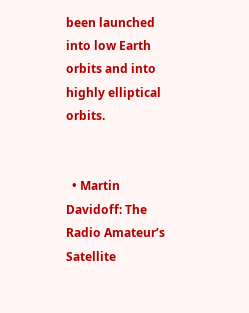been launched into low Earth orbits and into highly elliptical orbits.


  • Martin Davidoff: The Radio Amateur’s Satellite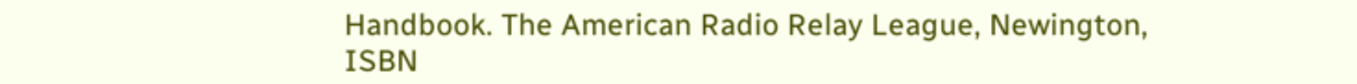Handbook. The American Radio Relay League, Newington, ISBN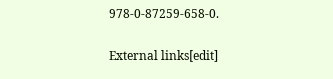978-0-87259-658-0.

External links[edit]